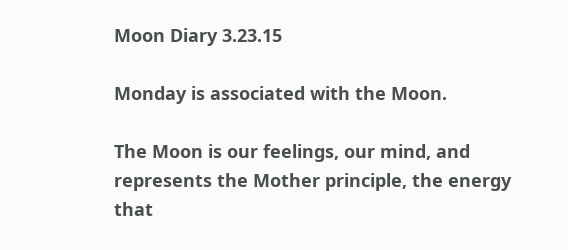Moon Diary 3.23.15

Monday is associated with the Moon.

The Moon is our feelings, our mind, and represents the Mother principle, the energy that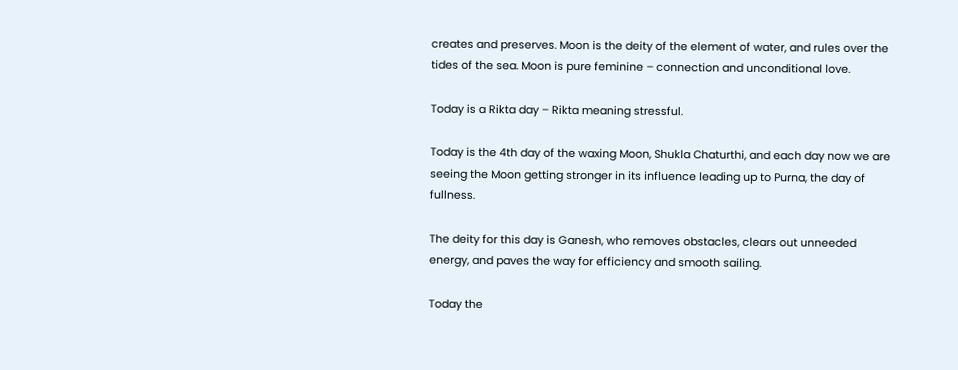creates and preserves. Moon is the deity of the element of water, and rules over the tides of the sea. Moon is pure feminine – connection and unconditional love.

Today is a Rikta day – Rikta meaning stressful.

Today is the 4th day of the waxing Moon, Shukla Chaturthi, and each day now we are seeing the Moon getting stronger in its influence leading up to Purna, the day of fullness.

The deity for this day is Ganesh, who removes obstacles, clears out unneeded energy, and paves the way for efficiency and smooth sailing.

Today the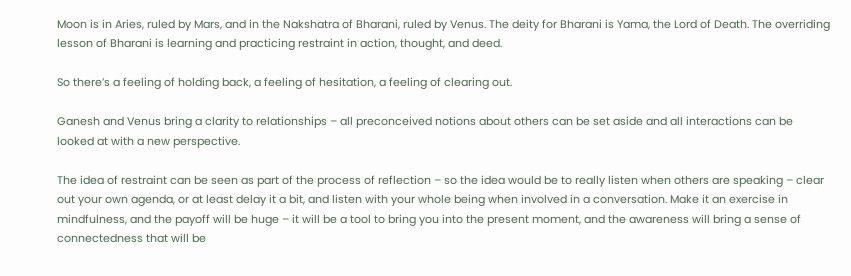Moon is in Aries, ruled by Mars, and in the Nakshatra of Bharani, ruled by Venus. The deity for Bharani is Yama, the Lord of Death. The overriding lesson of Bharani is learning and practicing restraint in action, thought, and deed.

So there’s a feeling of holding back, a feeling of hesitation, a feeling of clearing out.

Ganesh and Venus bring a clarity to relationships – all preconceived notions about others can be set aside and all interactions can be looked at with a new perspective.

The idea of restraint can be seen as part of the process of reflection – so the idea would be to really listen when others are speaking – clear out your own agenda, or at least delay it a bit, and listen with your whole being when involved in a conversation. Make it an exercise in mindfulness, and the payoff will be huge – it will be a tool to bring you into the present moment, and the awareness will bring a sense of connectedness that will be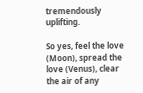tremendously uplifting.

So yes, feel the love (Moon), spread the love (Venus), clear the air of any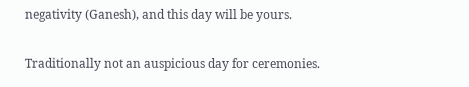negativity (Ganesh), and this day will be yours.

Traditionally not an auspicious day for ceremonies.